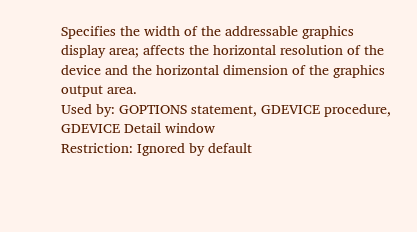Specifies the width of the addressable graphics display area; affects the horizontal resolution of the device and the horizontal dimension of the graphics output area.
Used by: GOPTIONS statement, GDEVICE procedure, GDEVICE Detail window
Restriction: Ignored by default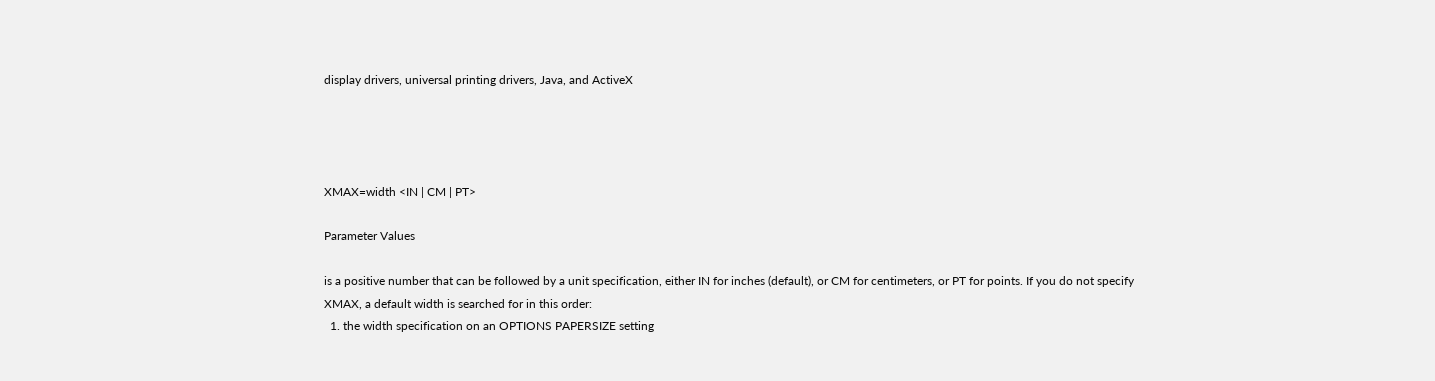display drivers, universal printing drivers, Java, and ActiveX




XMAX=width <IN | CM | PT>

Parameter Values

is a positive number that can be followed by a unit specification, either IN for inches (default), or CM for centimeters, or PT for points. If you do not specify XMAX, a default width is searched for in this order:
  1. the width specification on an OPTIONS PAPERSIZE setting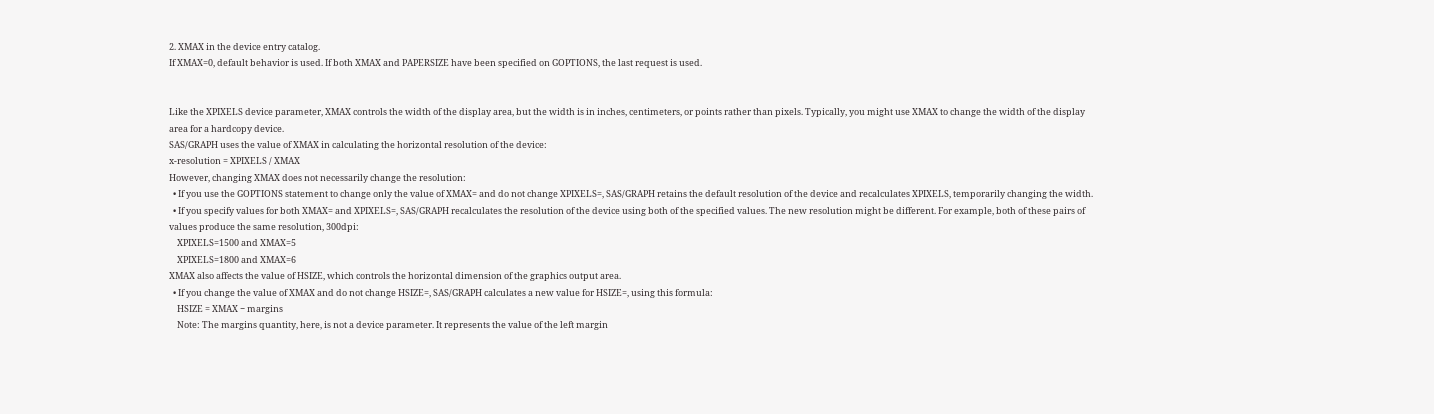2. XMAX in the device entry catalog.
If XMAX=0, default behavior is used. If both XMAX and PAPERSIZE have been specified on GOPTIONS, the last request is used.


Like the XPIXELS device parameter, XMAX controls the width of the display area, but the width is in inches, centimeters, or points rather than pixels. Typically, you might use XMAX to change the width of the display area for a hardcopy device.
SAS/GRAPH uses the value of XMAX in calculating the horizontal resolution of the device:
x-resolution = XPIXELS / XMAX
However, changing XMAX does not necessarily change the resolution:
  • If you use the GOPTIONS statement to change only the value of XMAX= and do not change XPIXELS=, SAS/GRAPH retains the default resolution of the device and recalculates XPIXELS, temporarily changing the width.
  • If you specify values for both XMAX= and XPIXELS=, SAS/GRAPH recalculates the resolution of the device using both of the specified values. The new resolution might be different. For example, both of these pairs of values produce the same resolution, 300dpi:
    XPIXELS=1500 and XMAX=5
    XPIXELS=1800 and XMAX=6
XMAX also affects the value of HSIZE, which controls the horizontal dimension of the graphics output area.
  • If you change the value of XMAX and do not change HSIZE=, SAS/GRAPH calculates a new value for HSIZE=, using this formula:
    HSIZE = XMAX − margins
    Note: The margins quantity, here, is not a device parameter. It represents the value of the left margin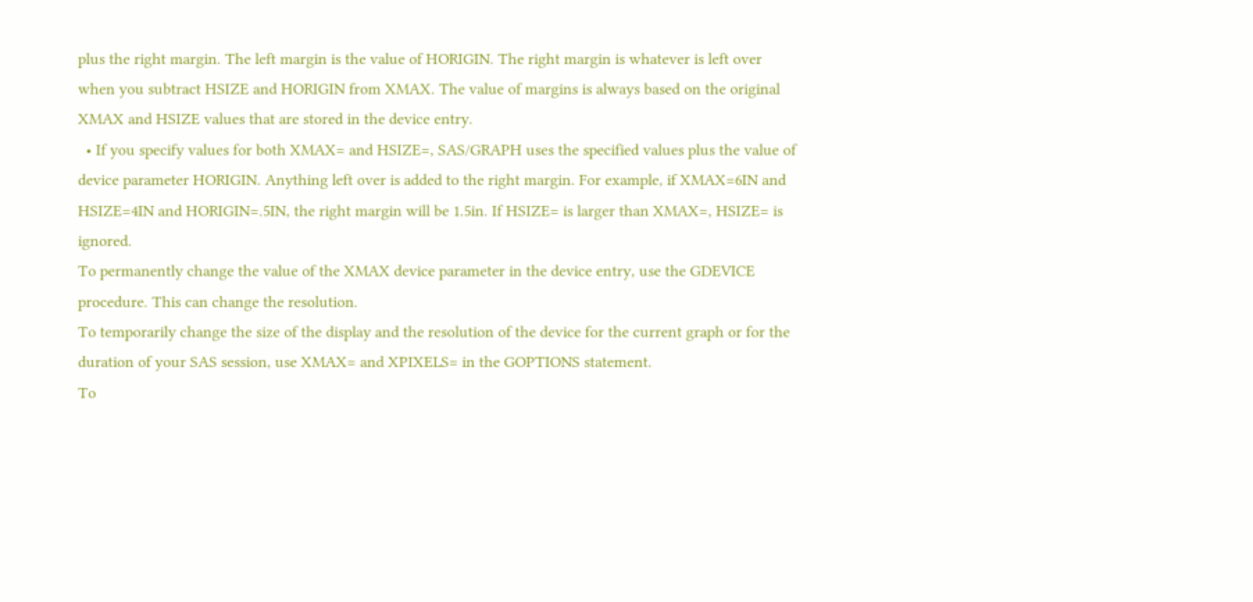plus the right margin. The left margin is the value of HORIGIN. The right margin is whatever is left over when you subtract HSIZE and HORIGIN from XMAX. The value of margins is always based on the original XMAX and HSIZE values that are stored in the device entry.
  • If you specify values for both XMAX= and HSIZE=, SAS/GRAPH uses the specified values plus the value of device parameter HORIGIN. Anything left over is added to the right margin. For example, if XMAX=6IN and HSIZE=4IN and HORIGIN=.5IN, the right margin will be 1.5in. If HSIZE= is larger than XMAX=, HSIZE= is ignored.
To permanently change the value of the XMAX device parameter in the device entry, use the GDEVICE procedure. This can change the resolution.
To temporarily change the size of the display and the resolution of the device for the current graph or for the duration of your SAS session, use XMAX= and XPIXELS= in the GOPTIONS statement.
To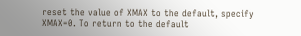reset the value of XMAX to the default, specify XMAX=0. To return to the default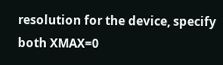resolution for the device, specify both XMAX=0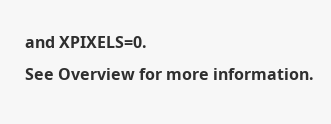and XPIXELS=0.
See Overview for more information.